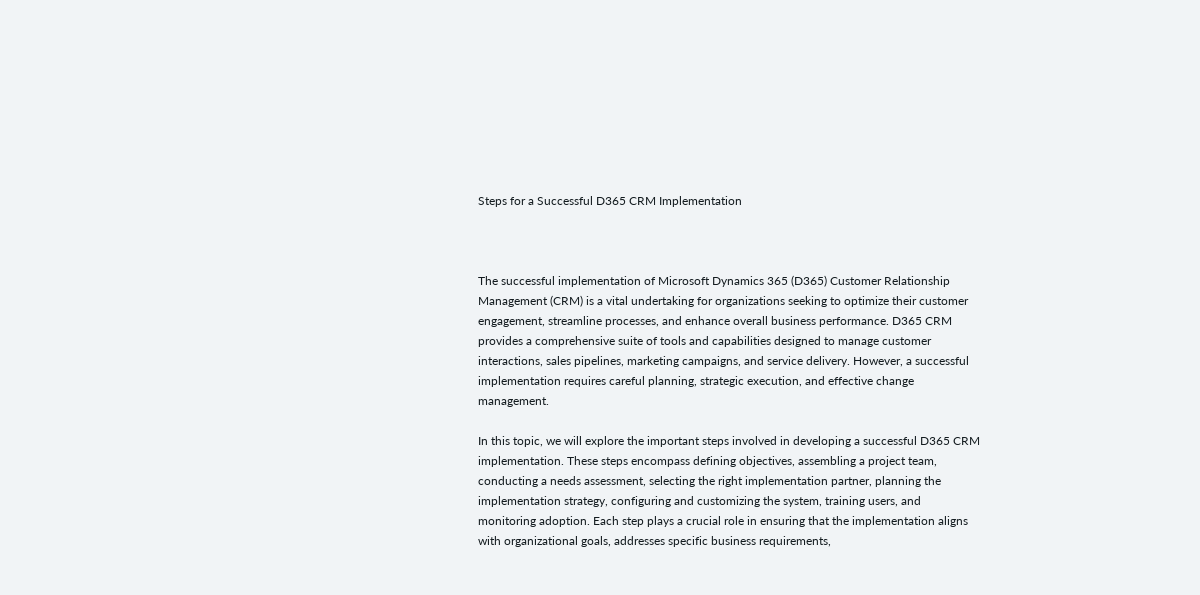Steps for a Successful D365 CRM Implementation



The successful implementation of Microsoft Dynamics 365 (D365) Customer Relationship Management (CRM) is a vital undertaking for organizations seeking to optimize their customer engagement, streamline processes, and enhance overall business performance. D365 CRM provides a comprehensive suite of tools and capabilities designed to manage customer interactions, sales pipelines, marketing campaigns, and service delivery. However, a successful implementation requires careful planning, strategic execution, and effective change management.

In this topic, we will explore the important steps involved in developing a successful D365 CRM implementation. These steps encompass defining objectives, assembling a project team, conducting a needs assessment, selecting the right implementation partner, planning the implementation strategy, configuring and customizing the system, training users, and monitoring adoption. Each step plays a crucial role in ensuring that the implementation aligns with organizational goals, addresses specific business requirements,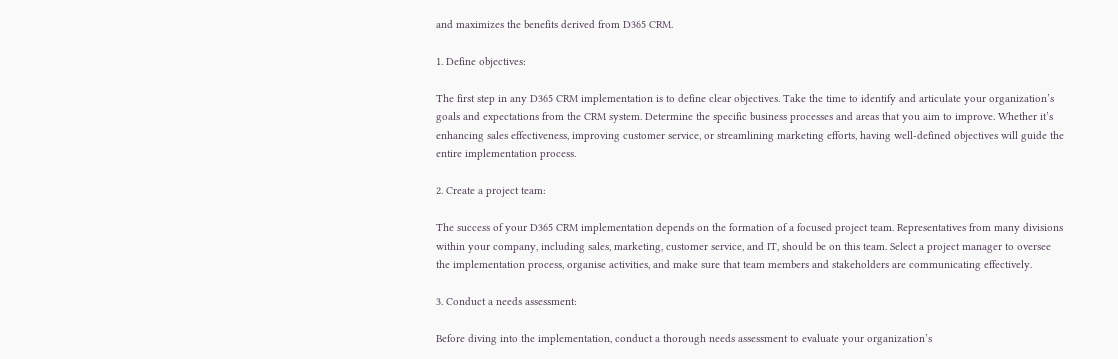and maximizes the benefits derived from D365 CRM.

1. Define objectives:

The first step in any D365 CRM implementation is to define clear objectives. Take the time to identify and articulate your organization’s goals and expectations from the CRM system. Determine the specific business processes and areas that you aim to improve. Whether it’s enhancing sales effectiveness, improving customer service, or streamlining marketing efforts, having well-defined objectives will guide the entire implementation process.

2. Create a project team:

The success of your D365 CRM implementation depends on the formation of a focused project team. Representatives from many divisions within your company, including sales, marketing, customer service, and IT, should be on this team. Select a project manager to oversee the implementation process, organise activities, and make sure that team members and stakeholders are communicating effectively.

3. Conduct a needs assessment:

Before diving into the implementation, conduct a thorough needs assessment to evaluate your organization’s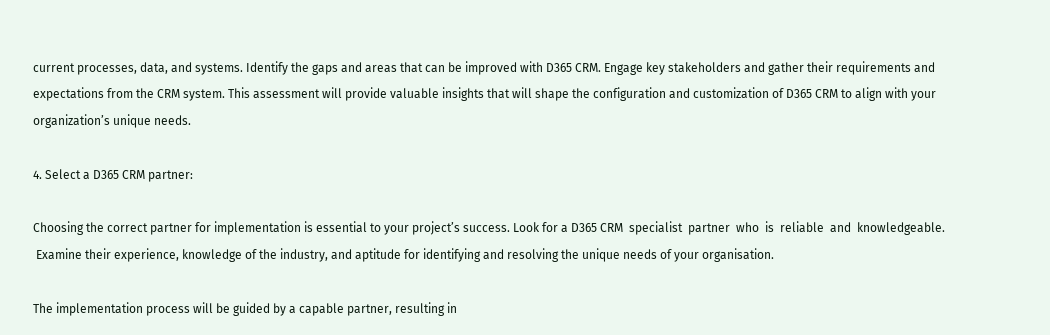current processes, data, and systems. Identify the gaps and areas that can be improved with D365 CRM. Engage key stakeholders and gather their requirements and expectations from the CRM system. This assessment will provide valuable insights that will shape the configuration and customization of D365 CRM to align with your organization’s unique needs.

4. Select a D365 CRM partner:

Choosing the correct partner for implementation is essential to your project’s success. Look for a D365 CRM  specialist  partner  who  is  reliable  and  knowledgeable.
 Examine their experience, knowledge of the industry, and aptitude for identifying and resolving the unique needs of your organisation.

The implementation process will be guided by a capable partner, resulting in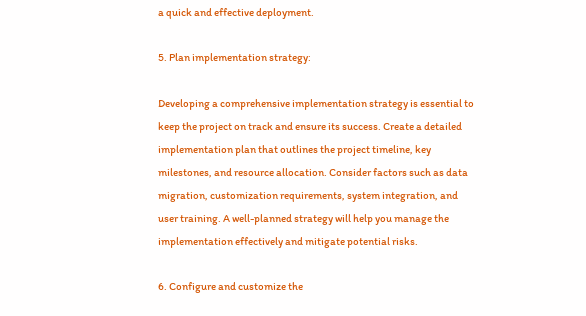a quick and effective deployment.

5. Plan implementation strategy:

Developing a comprehensive implementation strategy is essential to keep the project on track and ensure its success. Create a detailed implementation plan that outlines the project timeline, key milestones, and resource allocation. Consider factors such as data migration, customization requirements, system integration, and user training. A well-planned strategy will help you manage the implementation effectively and mitigate potential risks.

6. Configure and customize the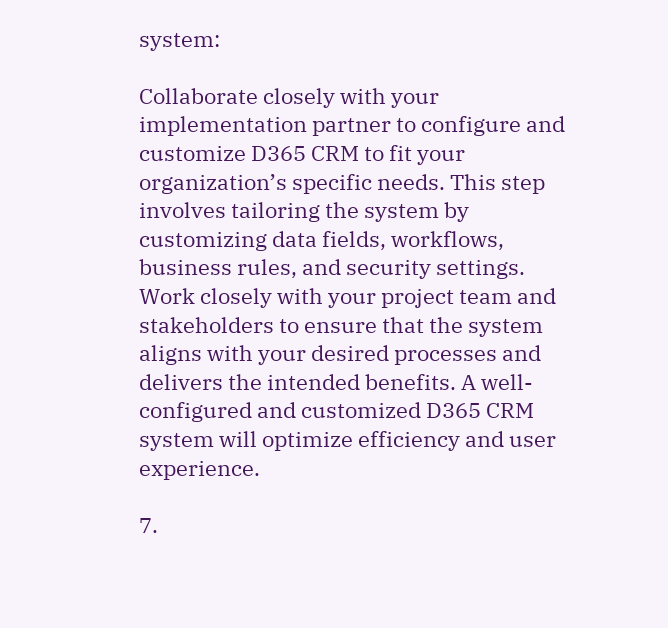system:

Collaborate closely with your implementation partner to configure and customize D365 CRM to fit your organization’s specific needs. This step involves tailoring the system by customizing data fields, workflows, business rules, and security settings. Work closely with your project team and stakeholders to ensure that the system aligns with your desired processes and delivers the intended benefits. A well-configured and customized D365 CRM system will optimize efficiency and user experience.

7.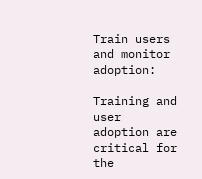Train users and monitor adoption:

Training and user adoption are critical for the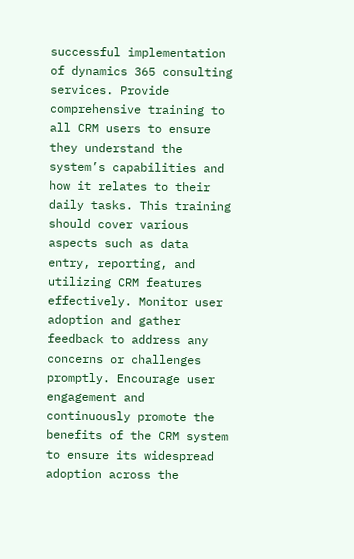successful implementation of dynamics 365 consulting services. Provide comprehensive training to all CRM users to ensure they understand the system’s capabilities and how it relates to their daily tasks. This training should cover various aspects such as data entry, reporting, and utilizing CRM features effectively. Monitor user adoption and gather feedback to address any concerns or challenges promptly. Encourage user engagement and continuously promote the benefits of the CRM system to ensure its widespread adoption across the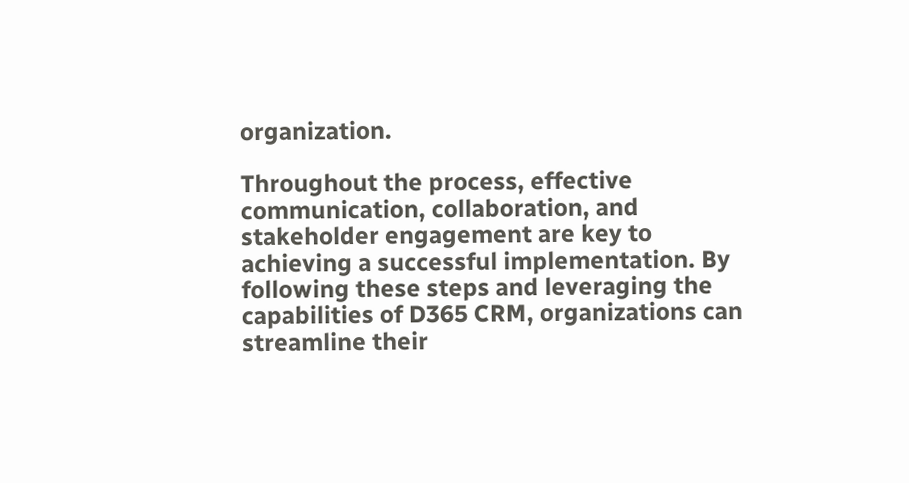organization.

Throughout the process, effective communication, collaboration, and stakeholder engagement are key to achieving a successful implementation. By following these steps and leveraging the capabilities of D365 CRM, organizations can streamline their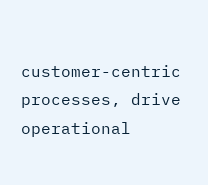customer-centric processes, drive operational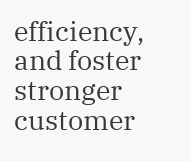efficiency, and foster stronger customer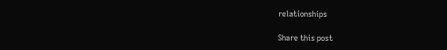relationships

Share this post